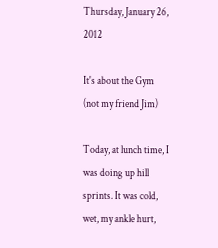Thursday, January 26, 2012

It's about the Gym (not my friend Jim)

Today, at lunch time, I was doing up hill sprints. It was cold, wet, my ankle hurt,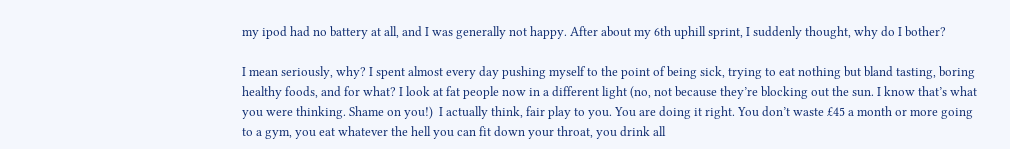my ipod had no battery at all, and I was generally not happy. After about my 6th uphill sprint, I suddenly thought, why do I bother?

I mean seriously, why? I spent almost every day pushing myself to the point of being sick, trying to eat nothing but bland tasting, boring healthy foods, and for what? I look at fat people now in a different light (no, not because they’re blocking out the sun. I know that’s what you were thinking. Shame on you!)  I actually think, fair play to you. You are doing it right. You don’t waste £45 a month or more going to a gym, you eat whatever the hell you can fit down your throat, you drink all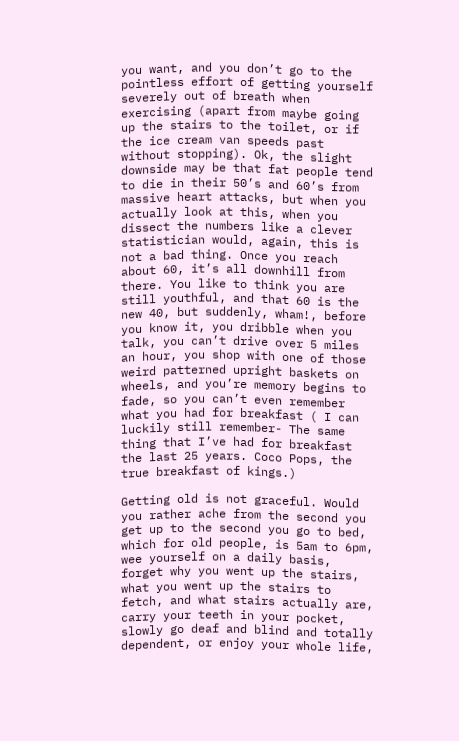you want, and you don’t go to the pointless effort of getting yourself severely out of breath when exercising (apart from maybe going up the stairs to the toilet, or if the ice cream van speeds past without stopping). Ok, the slight downside may be that fat people tend to die in their 50’s and 60’s from massive heart attacks, but when you actually look at this, when you dissect the numbers like a clever statistician would, again, this is not a bad thing. Once you reach about 60, it’s all downhill from there. You like to think you are still youthful, and that 60 is the new 40, but suddenly, wham!, before you know it, you dribble when you talk, you can’t drive over 5 miles an hour, you shop with one of those weird patterned upright baskets on wheels, and you’re memory begins to fade, so you can’t even remember what you had for breakfast ( I can luckily still remember- The same thing that I’ve had for breakfast the last 25 years. Coco Pops, the true breakfast of kings.)

Getting old is not graceful. Would you rather ache from the second you get up to the second you go to bed, which for old people, is 5am to 6pm, wee yourself on a daily basis, forget why you went up the stairs, what you went up the stairs to fetch, and what stairs actually are, carry your teeth in your pocket, slowly go deaf and blind and totally dependent, or enjoy your whole life,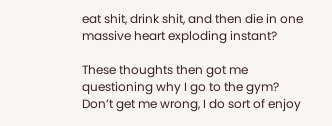eat shit, drink shit, and then die in one massive heart exploding instant?

These thoughts then got me questioning why I go to the gym? Don’t get me wrong, I do sort of enjoy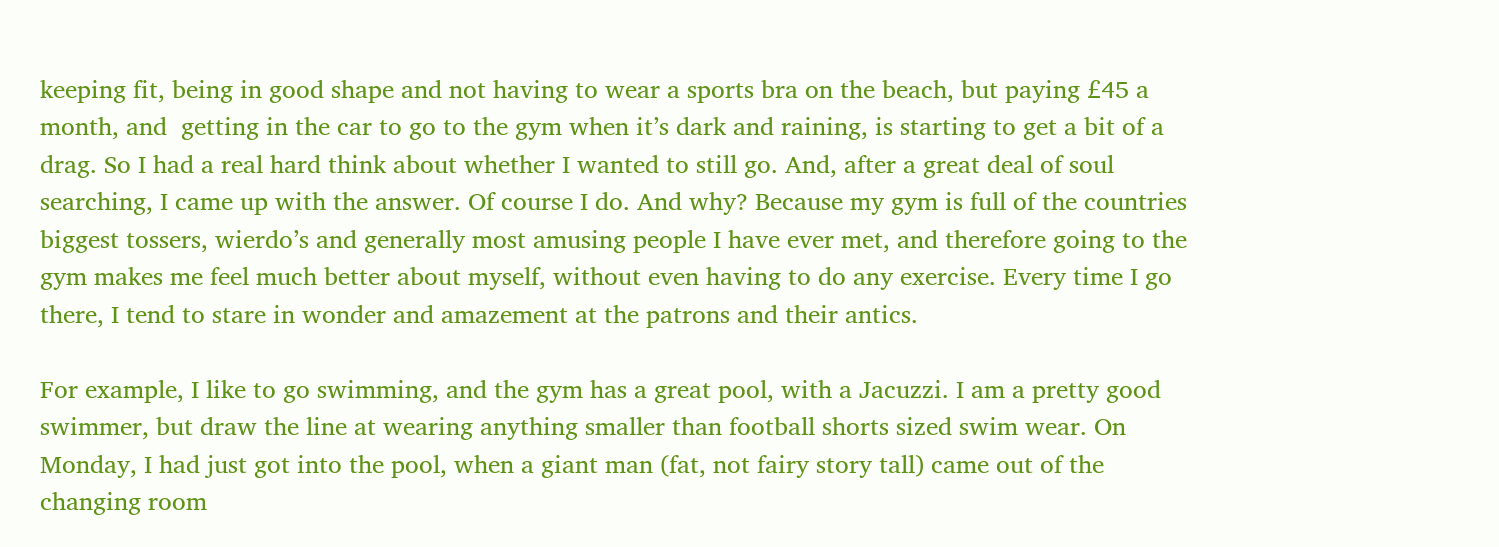keeping fit, being in good shape and not having to wear a sports bra on the beach, but paying £45 a month, and  getting in the car to go to the gym when it’s dark and raining, is starting to get a bit of a drag. So I had a real hard think about whether I wanted to still go. And, after a great deal of soul searching, I came up with the answer. Of course I do. And why? Because my gym is full of the countries biggest tossers, wierdo’s and generally most amusing people I have ever met, and therefore going to the gym makes me feel much better about myself, without even having to do any exercise. Every time I go there, I tend to stare in wonder and amazement at the patrons and their antics.

For example, I like to go swimming, and the gym has a great pool, with a Jacuzzi. I am a pretty good swimmer, but draw the line at wearing anything smaller than football shorts sized swim wear. On Monday, I had just got into the pool, when a giant man (fat, not fairy story tall) came out of the changing room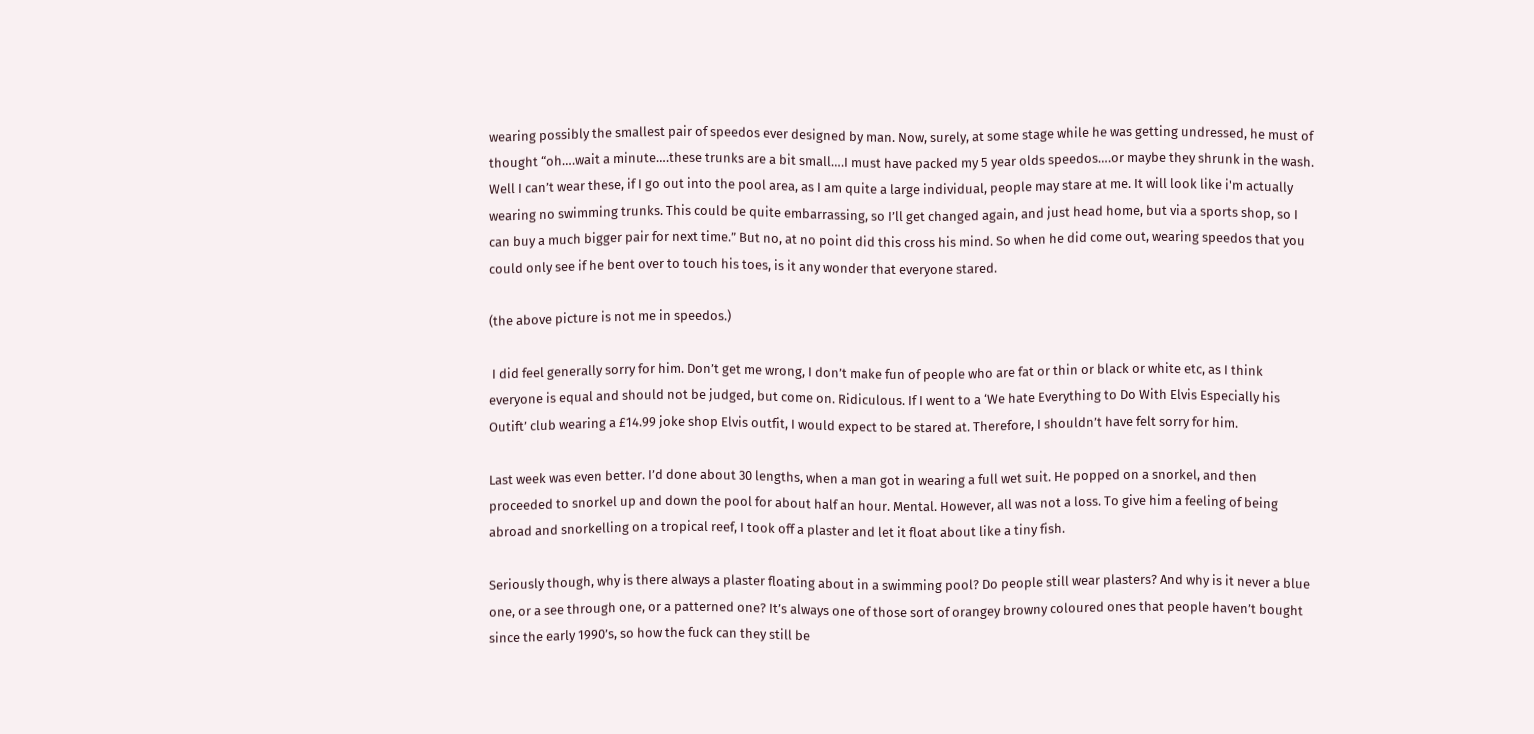wearing possibly the smallest pair of speedos ever designed by man. Now, surely, at some stage while he was getting undressed, he must of thought “oh….wait a minute….these trunks are a bit small….I must have packed my 5 year olds speedos….or maybe they shrunk in the wash. Well I can’t wear these, if I go out into the pool area, as I am quite a large individual, people may stare at me. It will look like i'm actually wearing no swimming trunks. This could be quite embarrassing, so I’ll get changed again, and just head home, but via a sports shop, so I can buy a much bigger pair for next time.” But no, at no point did this cross his mind. So when he did come out, wearing speedos that you could only see if he bent over to touch his toes, is it any wonder that everyone stared.

(the above picture is not me in speedos.)

 I did feel generally sorry for him. Don’t get me wrong, I don’t make fun of people who are fat or thin or black or white etc, as I think everyone is equal and should not be judged, but come on. Ridiculous. If I went to a ‘We hate Everything to Do With Elvis Especially his Outift’ club wearing a £14.99 joke shop Elvis outfit, I would expect to be stared at. Therefore, I shouldn’t have felt sorry for him.

Last week was even better. I’d done about 30 lengths, when a man got in wearing a full wet suit. He popped on a snorkel, and then proceeded to snorkel up and down the pool for about half an hour. Mental. However, all was not a loss. To give him a feeling of being abroad and snorkelling on a tropical reef, I took off a plaster and let it float about like a tiny fish.

Seriously though, why is there always a plaster floating about in a swimming pool? Do people still wear plasters? And why is it never a blue one, or a see through one, or a patterned one? It’s always one of those sort of orangey browny coloured ones that people haven’t bought since the early 1990’s, so how the fuck can they still be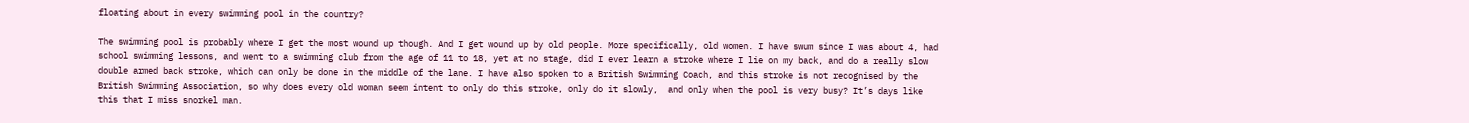floating about in every swimming pool in the country?

The swimming pool is probably where I get the most wound up though. And I get wound up by old people. More specifically, old women. I have swum since I was about 4, had school swimming lessons, and went to a swimming club from the age of 11 to 18, yet at no stage, did I ever learn a stroke where I lie on my back, and do a really slow double armed back stroke, which can only be done in the middle of the lane. I have also spoken to a British Swimming Coach, and this stroke is not recognised by the British Swimming Association, so why does every old woman seem intent to only do this stroke, only do it slowly,  and only when the pool is very busy? It’s days like this that I miss snorkel man.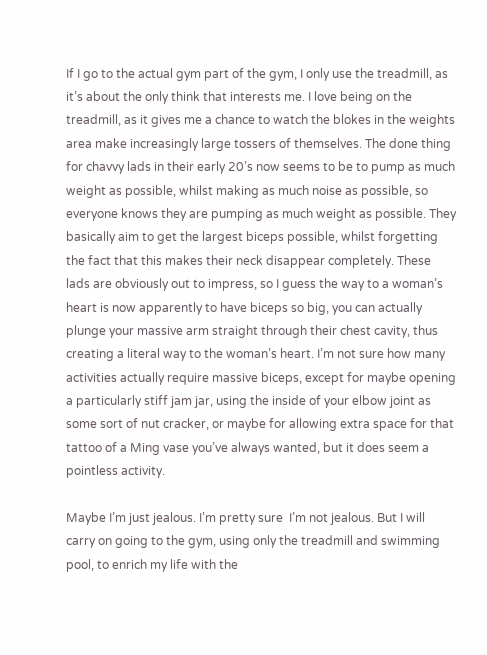If I go to the actual gym part of the gym, I only use the treadmill, as it’s about the only think that interests me. I love being on the treadmill, as it gives me a chance to watch the blokes in the weights area make increasingly large tossers of themselves. The done thing for chavvy lads in their early 20’s now seems to be to pump as much weight as possible, whilst making as much noise as possible, so everyone knows they are pumping as much weight as possible. They basically aim to get the largest biceps possible, whilst forgetting the fact that this makes their neck disappear completely. These lads are obviously out to impress, so I guess the way to a woman’s heart is now apparently to have biceps so big, you can actually  plunge your massive arm straight through their chest cavity, thus creating a literal way to the woman’s heart. I’m not sure how many activities actually require massive biceps, except for maybe opening a particularly stiff jam jar, using the inside of your elbow joint as some sort of nut cracker, or maybe for allowing extra space for that tattoo of a Ming vase you’ve always wanted, but it does seem a pointless activity.

Maybe I’m just jealous. I’m pretty sure  I’m not jealous. But I will carry on going to the gym, using only the treadmill and swimming pool, to enrich my life with the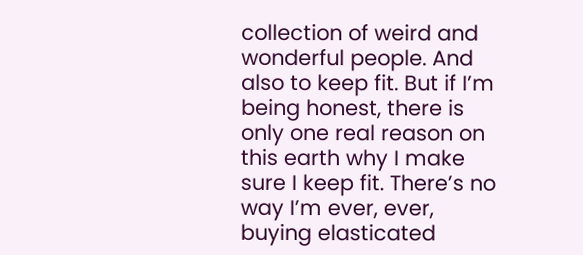collection of weird and wonderful people. And also to keep fit. But if I’m being honest, there is only one real reason on this earth why I make sure I keep fit. There’s no way I’m ever, ever, buying elasticated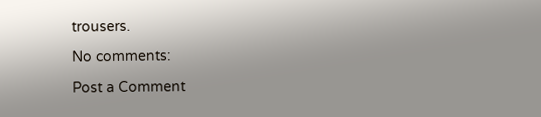trousers.

No comments:

Post a Comment